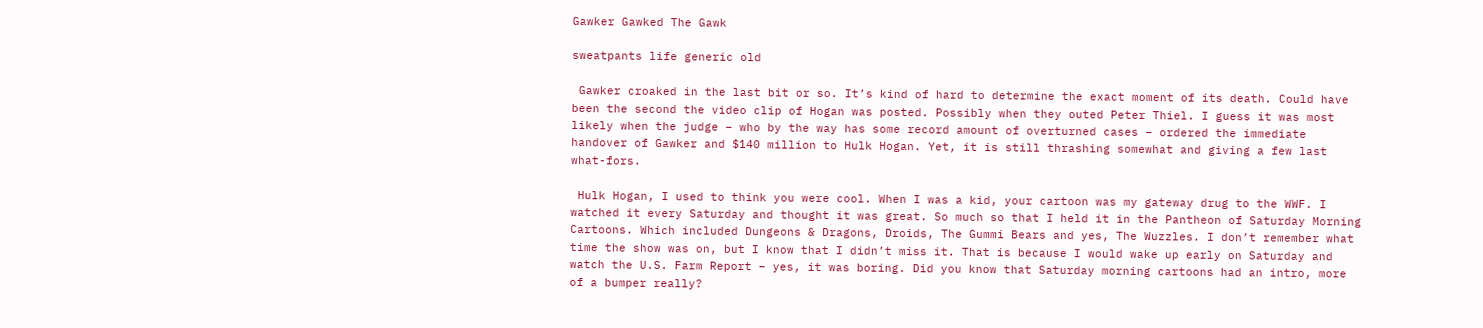Gawker Gawked The Gawk

sweatpants life generic old

 Gawker croaked in the last bit or so. It’s kind of hard to determine the exact moment of its death. Could have been the second the video clip of Hogan was posted. Possibly when they outed Peter Thiel. I guess it was most likely when the judge – who by the way has some record amount of overturned cases – ordered the immediate handover of Gawker and $140 million to Hulk Hogan. Yet, it is still thrashing somewhat and giving a few last what-fors.

 Hulk Hogan, I used to think you were cool. When I was a kid, your cartoon was my gateway drug to the WWF. I watched it every Saturday and thought it was great. So much so that I held it in the Pantheon of Saturday Morning Cartoons. Which included Dungeons & Dragons, Droids, The Gummi Bears and yes, The Wuzzles. I don’t remember what time the show was on, but I know that I didn’t miss it. That is because I would wake up early on Saturday and watch the U.S. Farm Report – yes, it was boring. Did you know that Saturday morning cartoons had an intro, more of a bumper really?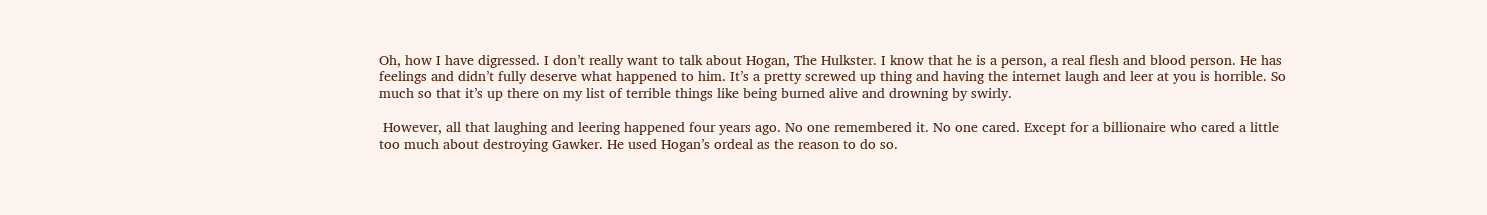Oh, how I have digressed. I don’t really want to talk about Hogan, The Hulkster. I know that he is a person, a real flesh and blood person. He has feelings and didn’t fully deserve what happened to him. It’s a pretty screwed up thing and having the internet laugh and leer at you is horrible. So much so that it’s up there on my list of terrible things like being burned alive and drowning by swirly.

 However, all that laughing and leering happened four years ago. No one remembered it. No one cared. Except for a billionaire who cared a little too much about destroying Gawker. He used Hogan’s ordeal as the reason to do so.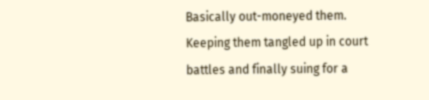Basically out-moneyed them. Keeping them tangled up in court battles and finally suing for a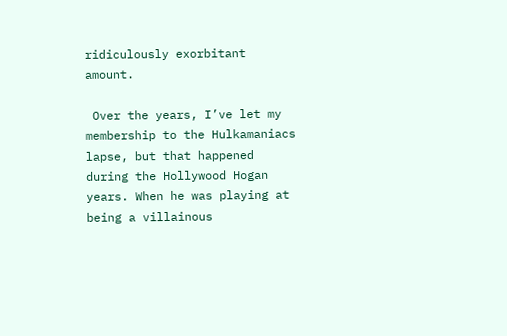ridiculously exorbitant amount.

 Over the years, I’ve let my membership to the Hulkamaniacs lapse, but that happened during the Hollywood Hogan years. When he was playing at being a villainous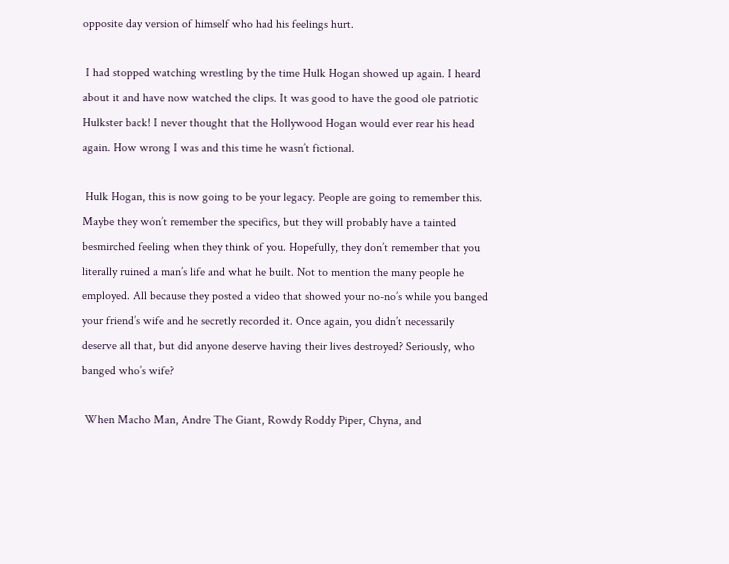opposite day version of himself who had his feelings hurt.

 I had stopped watching wrestling by the time Hulk Hogan showed up again. I heard about it and have now watched the clips. It was good to have the good ole patriotic Hulkster back! I never thought that the Hollywood Hogan would ever rear his head again. How wrong I was and this time he wasn’t fictional.

 Hulk Hogan, this is now going to be your legacy. People are going to remember this. Maybe they won’t remember the specifics, but they will probably have a tainted besmirched feeling when they think of you. Hopefully, they don’t remember that you literally ruined a man’s life and what he built. Not to mention the many people he employed. All because they posted a video that showed your no-no’s while you banged your friend’s wife and he secretly recorded it. Once again, you didn’t necessarily deserve all that, but did anyone deserve having their lives destroyed? Seriously, who banged who’s wife?

 When Macho Man, Andre The Giant, Rowdy Roddy Piper, Chyna, and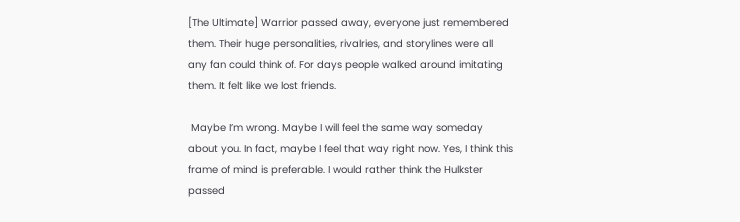[The Ultimate] Warrior passed away, everyone just remembered them. Their huge personalities, rivalries, and storylines were all any fan could think of. For days people walked around imitating them. It felt like we lost friends.

 Maybe I’m wrong. Maybe I will feel the same way someday about you. In fact, maybe I feel that way right now. Yes, I think this frame of mind is preferable. I would rather think the Hulkster passed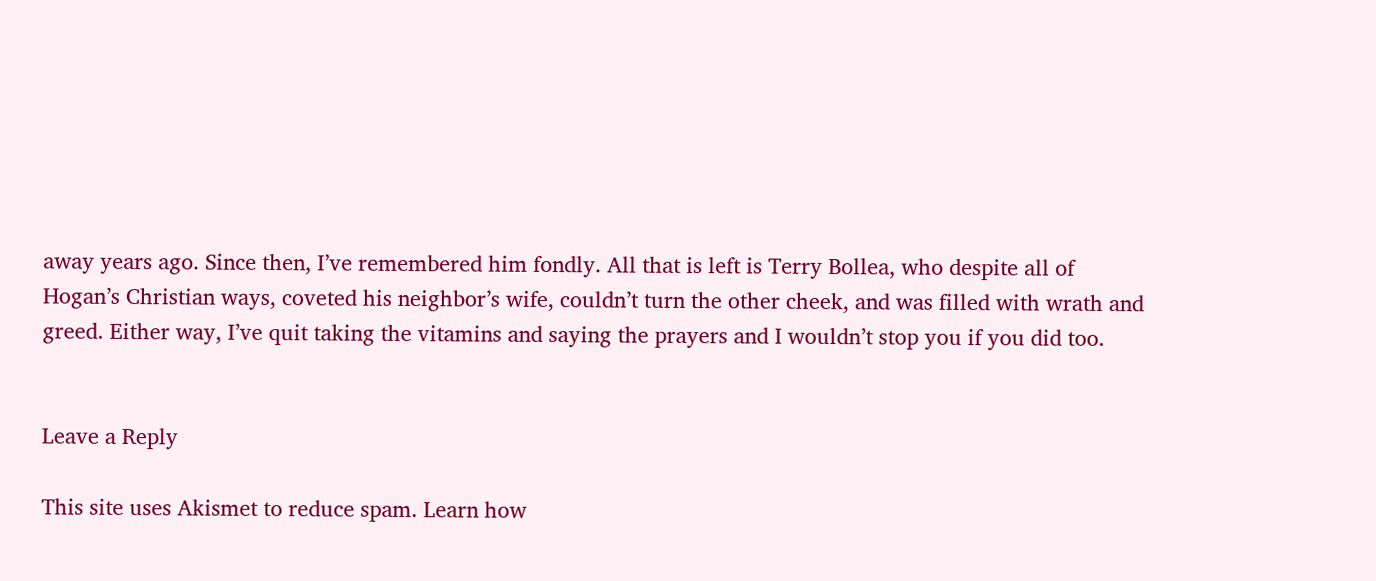away years ago. Since then, I’ve remembered him fondly. All that is left is Terry Bollea, who despite all of Hogan’s Christian ways, coveted his neighbor’s wife, couldn’t turn the other cheek, and was filled with wrath and greed. Either way, I’ve quit taking the vitamins and saying the prayers and I wouldn’t stop you if you did too.


Leave a Reply

This site uses Akismet to reduce spam. Learn how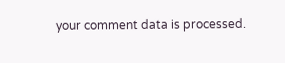your comment data is processed.